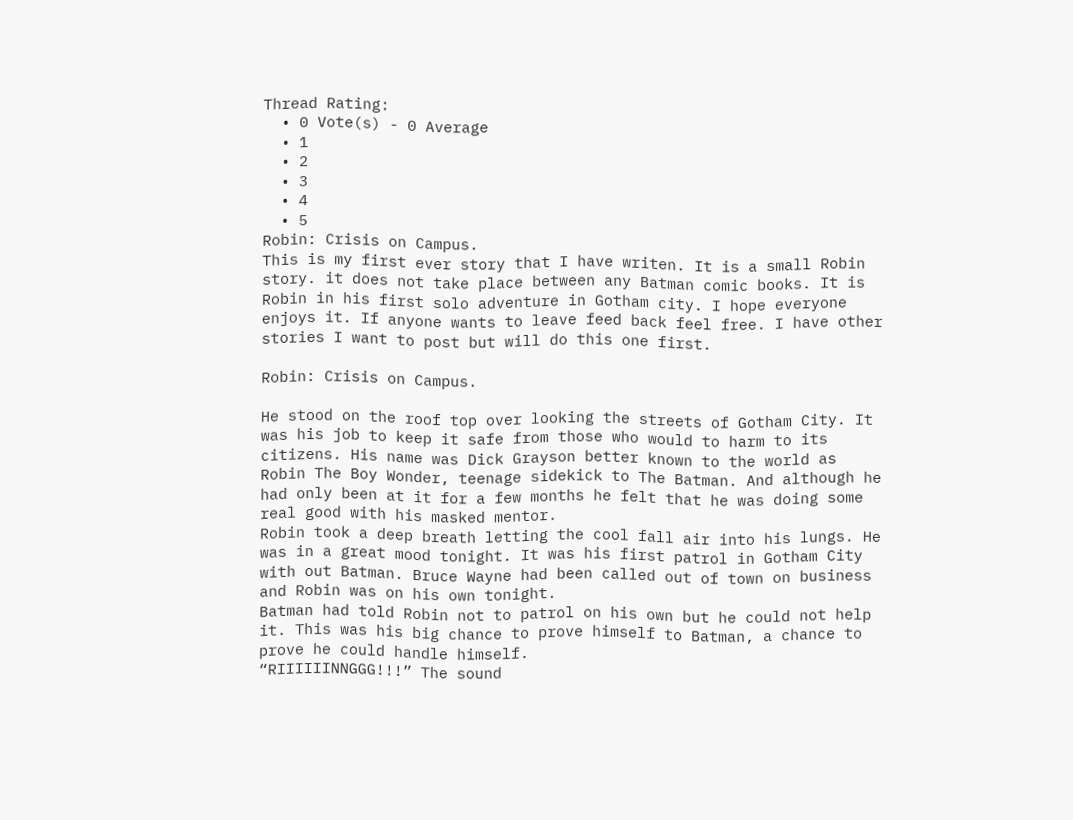Thread Rating:
  • 0 Vote(s) - 0 Average
  • 1
  • 2
  • 3
  • 4
  • 5
Robin: Crisis on Campus.
This is my first ever story that I have writen. It is a small Robin story. it does not take place between any Batman comic books. It is Robin in his first solo adventure in Gotham city. I hope everyone enjoys it. If anyone wants to leave feed back feel free. I have other stories I want to post but will do this one first.

Robin: Crisis on Campus.

He stood on the roof top over looking the streets of Gotham City. It was his job to keep it safe from those who would to harm to its citizens. His name was Dick Grayson better known to the world as Robin The Boy Wonder, teenage sidekick to The Batman. And although he had only been at it for a few months he felt that he was doing some real good with his masked mentor.
Robin took a deep breath letting the cool fall air into his lungs. He was in a great mood tonight. It was his first patrol in Gotham City with out Batman. Bruce Wayne had been called out of town on business and Robin was on his own tonight.
Batman had told Robin not to patrol on his own but he could not help it. This was his big chance to prove himself to Batman, a chance to prove he could handle himself.
“RIIIIIINNGGG!!!” The sound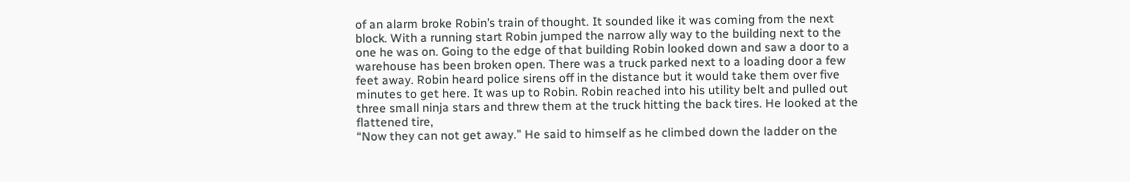of an alarm broke Robin’s train of thought. It sounded like it was coming from the next block. With a running start Robin jumped the narrow ally way to the building next to the one he was on. Going to the edge of that building Robin looked down and saw a door to a warehouse has been broken open. There was a truck parked next to a loading door a few feet away. Robin heard police sirens off in the distance but it would take them over five minutes to get here. It was up to Robin. Robin reached into his utility belt and pulled out three small ninja stars and threw them at the truck hitting the back tires. He looked at the flattened tire,
“Now they can not get away.” He said to himself as he climbed down the ladder on the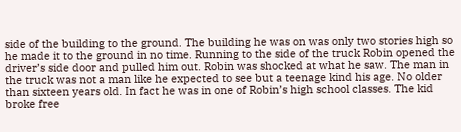side of the building to the ground. The building he was on was only two stories high so he made it to the ground in no time. Running to the side of the truck Robin opened the driver’s side door and pulled him out. Robin was shocked at what he saw. The man in the truck was not a man like he expected to see but a teenage kind his age. No older than sixteen years old. In fact he was in one of Robin’s high school classes. The kid broke free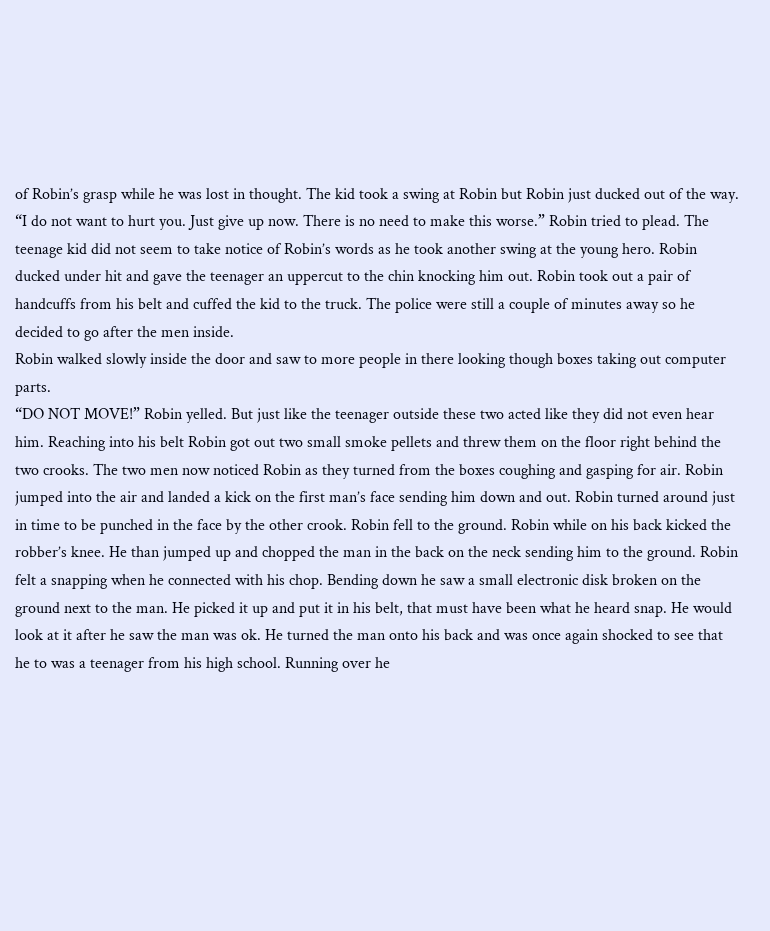of Robin’s grasp while he was lost in thought. The kid took a swing at Robin but Robin just ducked out of the way.
“I do not want to hurt you. Just give up now. There is no need to make this worse.” Robin tried to plead. The teenage kid did not seem to take notice of Robin’s words as he took another swing at the young hero. Robin ducked under hit and gave the teenager an uppercut to the chin knocking him out. Robin took out a pair of handcuffs from his belt and cuffed the kid to the truck. The police were still a couple of minutes away so he decided to go after the men inside.
Robin walked slowly inside the door and saw to more people in there looking though boxes taking out computer parts.
“DO NOT MOVE!” Robin yelled. But just like the teenager outside these two acted like they did not even hear him. Reaching into his belt Robin got out two small smoke pellets and threw them on the floor right behind the two crooks. The two men now noticed Robin as they turned from the boxes coughing and gasping for air. Robin jumped into the air and landed a kick on the first man’s face sending him down and out. Robin turned around just in time to be punched in the face by the other crook. Robin fell to the ground. Robin while on his back kicked the robber’s knee. He than jumped up and chopped the man in the back on the neck sending him to the ground. Robin felt a snapping when he connected with his chop. Bending down he saw a small electronic disk broken on the ground next to the man. He picked it up and put it in his belt, that must have been what he heard snap. He would look at it after he saw the man was ok. He turned the man onto his back and was once again shocked to see that he to was a teenager from his high school. Running over he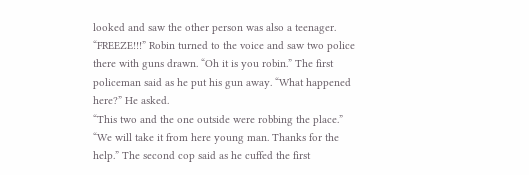looked and saw the other person was also a teenager.
“FREEZE!!!” Robin turned to the voice and saw two police there with guns drawn. “Oh it is you robin.” The first policeman said as he put his gun away. “What happened here?” He asked.
“This two and the one outside were robbing the place.”
“We will take it from here young man. Thanks for the help.” The second cop said as he cuffed the first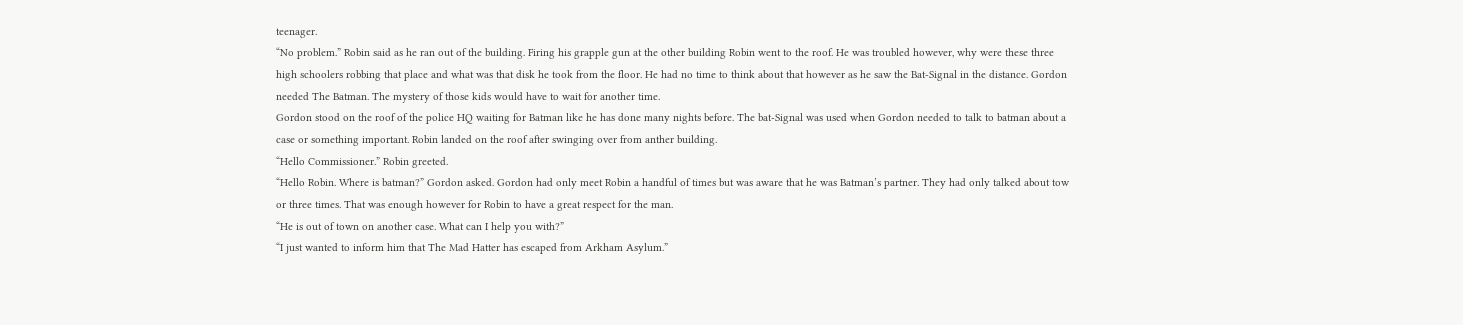teenager.
“No problem.” Robin said as he ran out of the building. Firing his grapple gun at the other building Robin went to the roof. He was troubled however, why were these three high schoolers robbing that place and what was that disk he took from the floor. He had no time to think about that however as he saw the Bat-Signal in the distance. Gordon needed The Batman. The mystery of those kids would have to wait for another time.
Gordon stood on the roof of the police HQ waiting for Batman like he has done many nights before. The bat-Signal was used when Gordon needed to talk to batman about a case or something important. Robin landed on the roof after swinging over from anther building.
“Hello Commissioner.” Robin greeted.
“Hello Robin. Where is batman?” Gordon asked. Gordon had only meet Robin a handful of times but was aware that he was Batman’s partner. They had only talked about tow or three times. That was enough however for Robin to have a great respect for the man.
“He is out of town on another case. What can I help you with?”
“I just wanted to inform him that The Mad Hatter has escaped from Arkham Asylum.”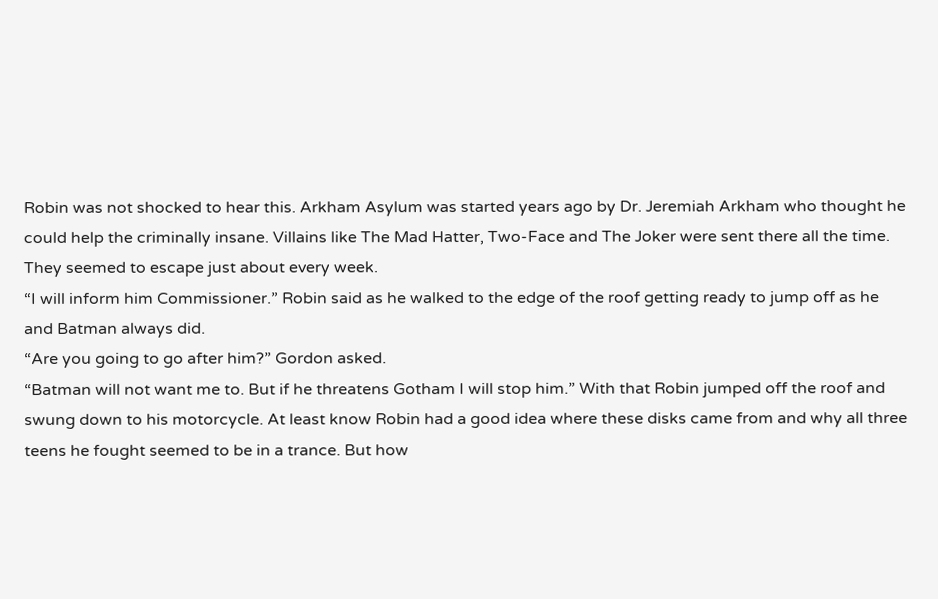Robin was not shocked to hear this. Arkham Asylum was started years ago by Dr. Jeremiah Arkham who thought he could help the criminally insane. Villains like The Mad Hatter, Two-Face and The Joker were sent there all the time. They seemed to escape just about every week.
“I will inform him Commissioner.” Robin said as he walked to the edge of the roof getting ready to jump off as he and Batman always did.
“Are you going to go after him?” Gordon asked.
“Batman will not want me to. But if he threatens Gotham I will stop him.” With that Robin jumped off the roof and swung down to his motorcycle. At least know Robin had a good idea where these disks came from and why all three teens he fought seemed to be in a trance. But how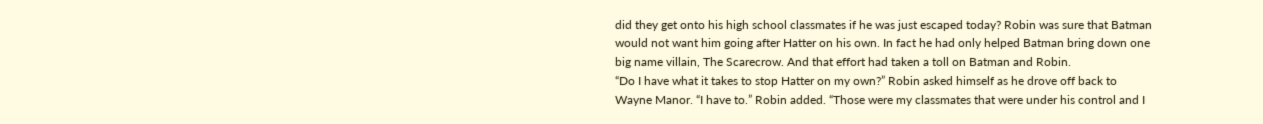did they get onto his high school classmates if he was just escaped today? Robin was sure that Batman would not want him going after Hatter on his own. In fact he had only helped Batman bring down one big name villain, The Scarecrow. And that effort had taken a toll on Batman and Robin.
“Do I have what it takes to stop Hatter on my own?” Robin asked himself as he drove off back to Wayne Manor. “I have to.” Robin added. “Those were my classmates that were under his control and I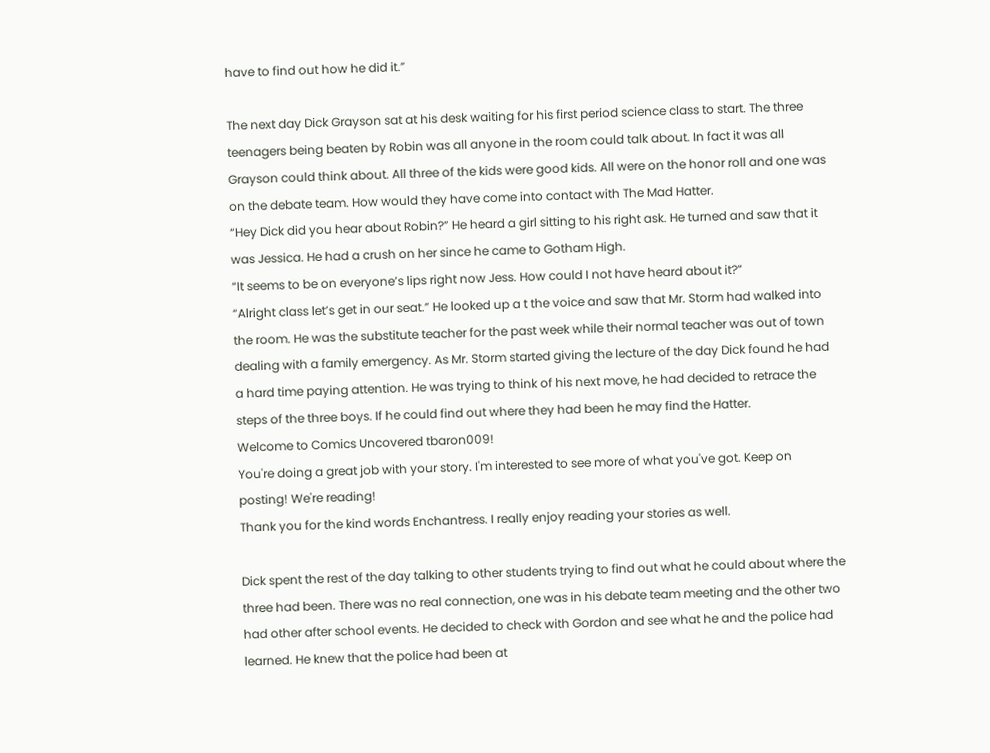have to find out how he did it.”

The next day Dick Grayson sat at his desk waiting for his first period science class to start. The three teenagers being beaten by Robin was all anyone in the room could talk about. In fact it was all Grayson could think about. All three of the kids were good kids. All were on the honor roll and one was on the debate team. How would they have come into contact with The Mad Hatter.
“Hey Dick did you hear about Robin?” He heard a girl sitting to his right ask. He turned and saw that it was Jessica. He had a crush on her since he came to Gotham High.
“It seems to be on everyone’s lips right now Jess. How could I not have heard about it?”
“Alright class let’s get in our seat.” He looked up a t the voice and saw that Mr. Storm had walked into the room. He was the substitute teacher for the past week while their normal teacher was out of town dealing with a family emergency. As Mr. Storm started giving the lecture of the day Dick found he had a hard time paying attention. He was trying to think of his next move, he had decided to retrace the steps of the three boys. If he could find out where they had been he may find the Hatter.
Welcome to Comics Uncovered tbaron009!
You're doing a great job with your story. I'm interested to see more of what you've got. Keep on posting! We're reading!
Thank you for the kind words Enchantress. I really enjoy reading your stories as well.

Dick spent the rest of the day talking to other students trying to find out what he could about where the three had been. There was no real connection, one was in his debate team meeting and the other two had other after school events. He decided to check with Gordon and see what he and the police had learned. He knew that the police had been at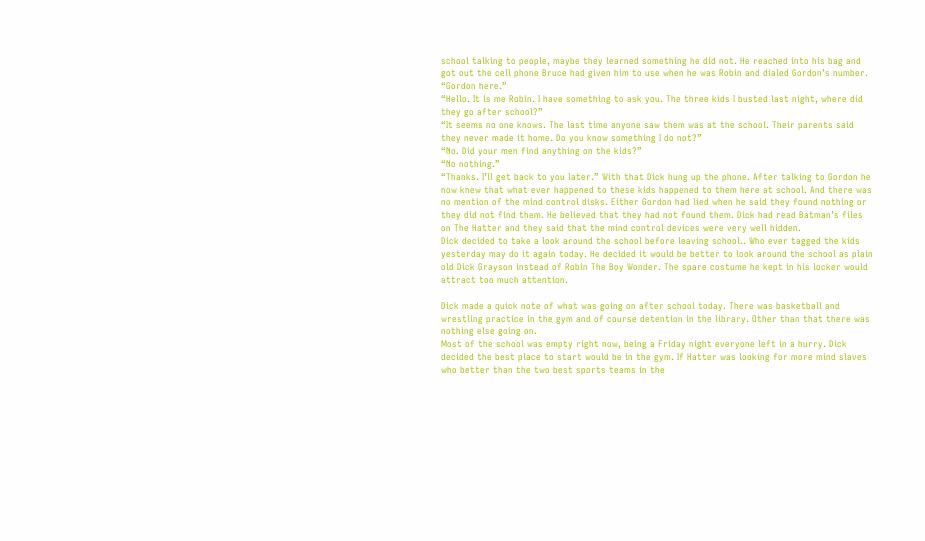school talking to people, maybe they learned something he did not. He reached into his bag and got out the cell phone Bruce had given him to use when he was Robin and dialed Gordon’s number.
“Gordon here.”
“Hello. It is me Robin. I have something to ask you. The three kids I busted last night, where did they go after school?”
“It seems no one knows. The last time anyone saw them was at the school. Their parents said they never made it home. Do you know something I do not?”
“No. Did your men find anything on the kids?”
“No nothing.”
“Thanks. I’ll get back to you later.” With that Dick hung up the phone. After talking to Gordon he now knew that what ever happened to these kids happened to them here at school. And there was no mention of the mind control disks. Either Gordon had lied when he said they found nothing or they did not find them. He believed that they had not found them. Dick had read Batman’s files on The Hatter and they said that the mind control devices were very well hidden.
Dick decided to take a look around the school before leaving school.. Who ever tagged the kids yesterday may do it again today. He decided it would be better to look around the school as plain old Dick Grayson instead of Robin The Boy Wonder. The spare costume he kept in his locker would attract too much attention.

Dick made a quick note of what was going on after school today. There was basketball and wrestling practice in the gym and of course detention in the library. Other than that there was nothing else going on.
Most of the school was empty right now, being a Friday night everyone left in a hurry. Dick decided the best place to start would be in the gym. If Hatter was looking for more mind slaves who better than the two best sports teams in the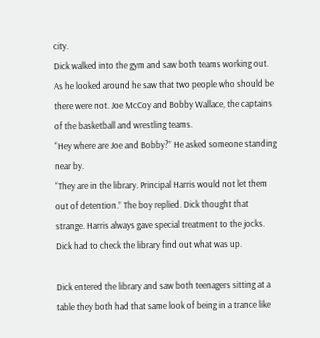city.
Dick walked into the gym and saw both teams working out. As he looked around he saw that two people who should be there were not. Joe McCoy and Bobby Wallace, the captains of the basketball and wrestling teams.
“Hey where are Joe and Bobby?” He asked someone standing near by.
“They are in the library. Principal Harris would not let them out of detention.” The boy replied. Dick thought that strange. Harris always gave special treatment to the jocks. Dick had to check the library find out what was up.

Dick entered the library and saw both teenagers sitting at a table they both had that same look of being in a trance like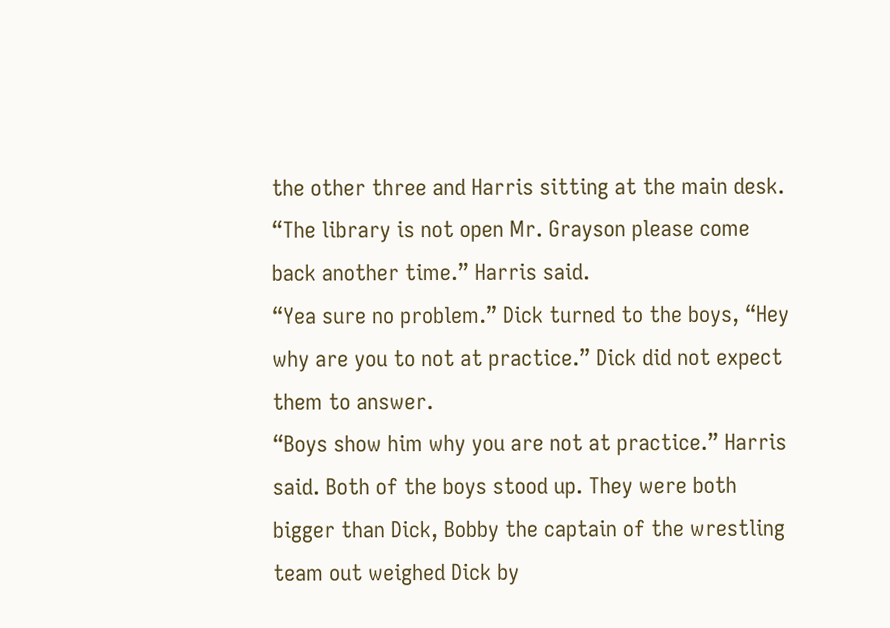the other three and Harris sitting at the main desk.
“The library is not open Mr. Grayson please come back another time.” Harris said.
“Yea sure no problem.” Dick turned to the boys, “Hey why are you to not at practice.” Dick did not expect them to answer.
“Boys show him why you are not at practice.” Harris said. Both of the boys stood up. They were both bigger than Dick, Bobby the captain of the wrestling team out weighed Dick by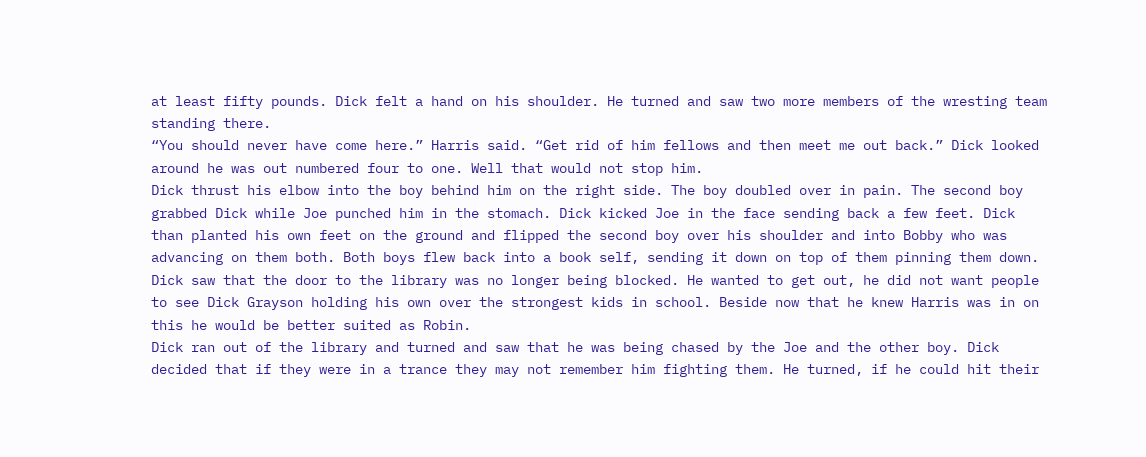at least fifty pounds. Dick felt a hand on his shoulder. He turned and saw two more members of the wresting team standing there.
“You should never have come here.” Harris said. “Get rid of him fellows and then meet me out back.” Dick looked around he was out numbered four to one. Well that would not stop him.
Dick thrust his elbow into the boy behind him on the right side. The boy doubled over in pain. The second boy grabbed Dick while Joe punched him in the stomach. Dick kicked Joe in the face sending back a few feet. Dick than planted his own feet on the ground and flipped the second boy over his shoulder and into Bobby who was advancing on them both. Both boys flew back into a book self, sending it down on top of them pinning them down. Dick saw that the door to the library was no longer being blocked. He wanted to get out, he did not want people to see Dick Grayson holding his own over the strongest kids in school. Beside now that he knew Harris was in on this he would be better suited as Robin.
Dick ran out of the library and turned and saw that he was being chased by the Joe and the other boy. Dick decided that if they were in a trance they may not remember him fighting them. He turned, if he could hit their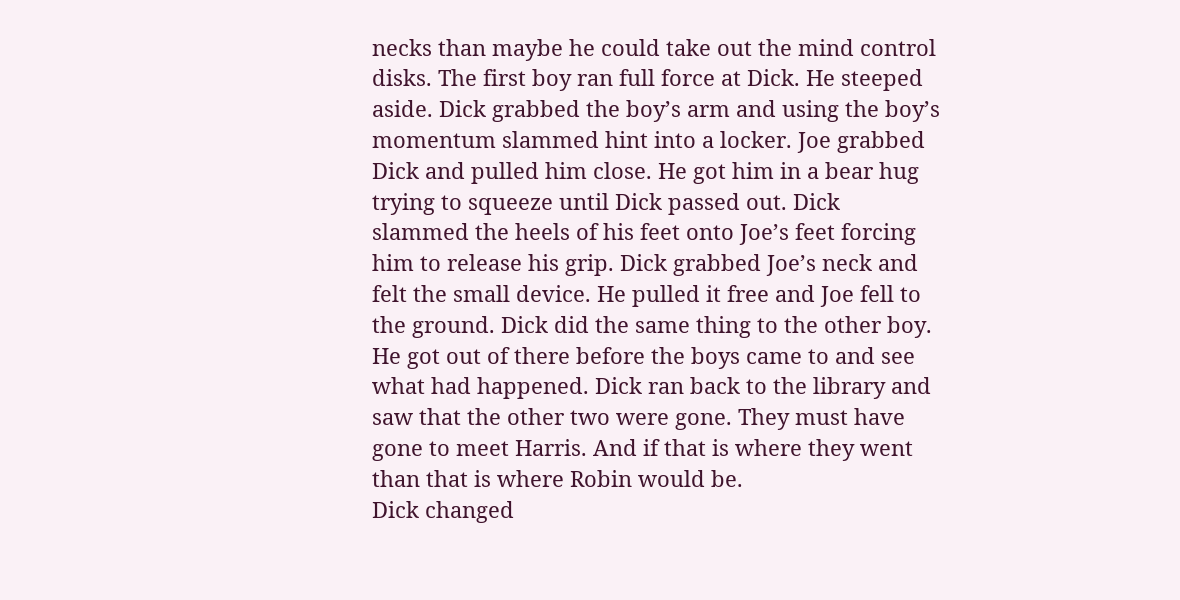necks than maybe he could take out the mind control disks. The first boy ran full force at Dick. He steeped aside. Dick grabbed the boy’s arm and using the boy’s momentum slammed hint into a locker. Joe grabbed Dick and pulled him close. He got him in a bear hug trying to squeeze until Dick passed out. Dick slammed the heels of his feet onto Joe’s feet forcing him to release his grip. Dick grabbed Joe’s neck and felt the small device. He pulled it free and Joe fell to the ground. Dick did the same thing to the other boy. He got out of there before the boys came to and see what had happened. Dick ran back to the library and saw that the other two were gone. They must have gone to meet Harris. And if that is where they went than that is where Robin would be.
Dick changed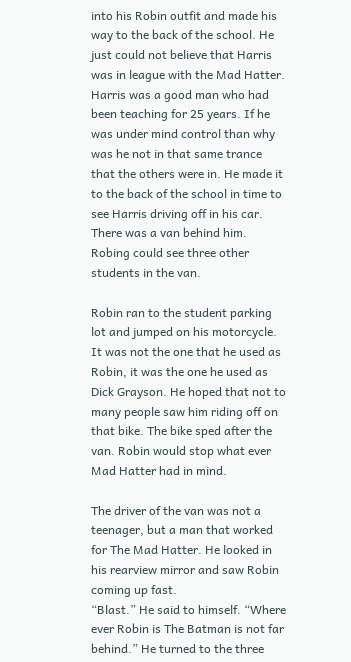into his Robin outfit and made his way to the back of the school. He just could not believe that Harris was in league with the Mad Hatter. Harris was a good man who had been teaching for 25 years. If he was under mind control than why was he not in that same trance that the others were in. He made it to the back of the school in time to see Harris driving off in his car. There was a van behind him. Robing could see three other students in the van.

Robin ran to the student parking lot and jumped on his motorcycle. It was not the one that he used as Robin, it was the one he used as Dick Grayson. He hoped that not to many people saw him riding off on that bike. The bike sped after the van. Robin would stop what ever Mad Hatter had in mind.

The driver of the van was not a teenager, but a man that worked for The Mad Hatter. He looked in his rearview mirror and saw Robin coming up fast.
“Blast.” He said to himself. “Where ever Robin is The Batman is not far behind.” He turned to the three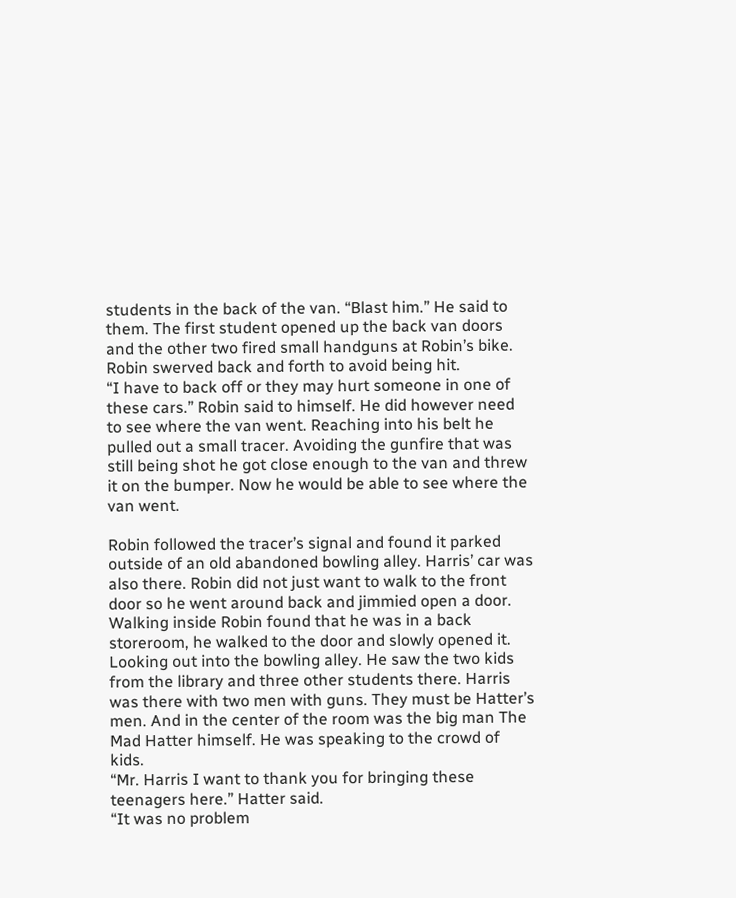students in the back of the van. “Blast him.” He said to them. The first student opened up the back van doors and the other two fired small handguns at Robin’s bike. Robin swerved back and forth to avoid being hit.
“I have to back off or they may hurt someone in one of these cars.” Robin said to himself. He did however need to see where the van went. Reaching into his belt he pulled out a small tracer. Avoiding the gunfire that was still being shot he got close enough to the van and threw it on the bumper. Now he would be able to see where the van went.

Robin followed the tracer’s signal and found it parked outside of an old abandoned bowling alley. Harris’ car was also there. Robin did not just want to walk to the front door so he went around back and jimmied open a door. Walking inside Robin found that he was in a back storeroom, he walked to the door and slowly opened it. Looking out into the bowling alley. He saw the two kids from the library and three other students there. Harris was there with two men with guns. They must be Hatter’s men. And in the center of the room was the big man The Mad Hatter himself. He was speaking to the crowd of kids.
“Mr. Harris I want to thank you for bringing these teenagers here.” Hatter said.
“It was no problem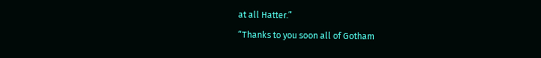at all Hatter.”
“Thanks to you soon all of Gotham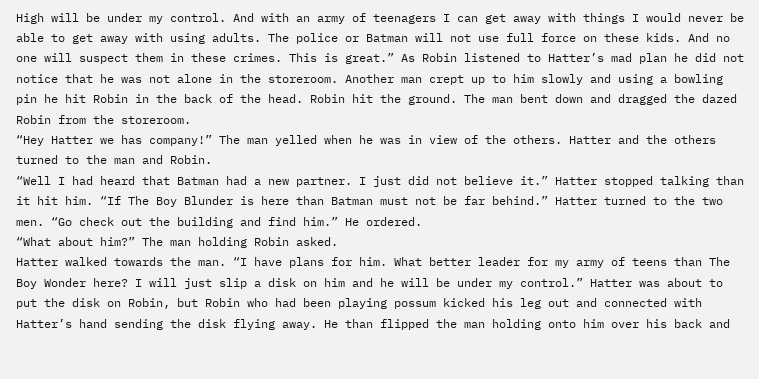High will be under my control. And with an army of teenagers I can get away with things I would never be able to get away with using adults. The police or Batman will not use full force on these kids. And no one will suspect them in these crimes. This is great.” As Robin listened to Hatter’s mad plan he did not notice that he was not alone in the storeroom. Another man crept up to him slowly and using a bowling pin he hit Robin in the back of the head. Robin hit the ground. The man bent down and dragged the dazed Robin from the storeroom.
“Hey Hatter we has company!” The man yelled when he was in view of the others. Hatter and the others turned to the man and Robin.
“Well I had heard that Batman had a new partner. I just did not believe it.” Hatter stopped talking than it hit him. “If The Boy Blunder is here than Batman must not be far behind.” Hatter turned to the two men. “Go check out the building and find him.” He ordered.
“What about him?” The man holding Robin asked.
Hatter walked towards the man. “I have plans for him. What better leader for my army of teens than The Boy Wonder here? I will just slip a disk on him and he will be under my control.” Hatter was about to put the disk on Robin, but Robin who had been playing possum kicked his leg out and connected with Hatter’s hand sending the disk flying away. He than flipped the man holding onto him over his back and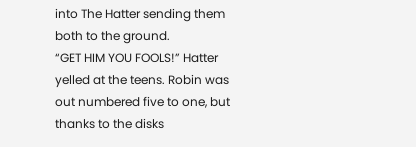into The Hatter sending them both to the ground.
“GET HIM YOU FOOLS!” Hatter yelled at the teens. Robin was out numbered five to one, but thanks to the disks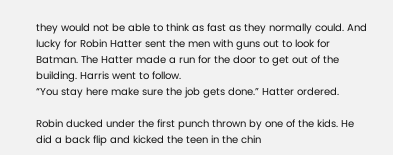they would not be able to think as fast as they normally could. And lucky for Robin Hatter sent the men with guns out to look for Batman. The Hatter made a run for the door to get out of the building. Harris went to follow.
“You stay here make sure the job gets done.” Hatter ordered.

Robin ducked under the first punch thrown by one of the kids. He did a back flip and kicked the teen in the chin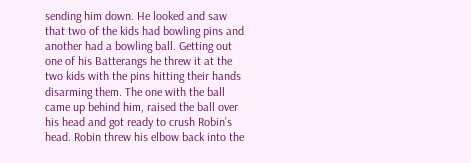sending him down. He looked and saw that two of the kids had bowling pins and another had a bowling ball. Getting out one of his Batterangs he threw it at the two kids with the pins hitting their hands disarming them. The one with the ball came up behind him, raised the ball over his head and got ready to crush Robin’s head. Robin threw his elbow back into the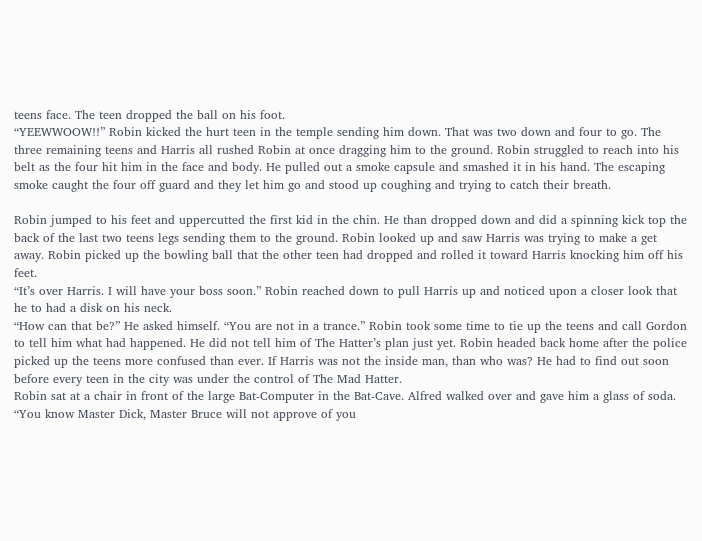teens face. The teen dropped the ball on his foot.
“YEEWWOOW!!” Robin kicked the hurt teen in the temple sending him down. That was two down and four to go. The three remaining teens and Harris all rushed Robin at once dragging him to the ground. Robin struggled to reach into his belt as the four hit him in the face and body. He pulled out a smoke capsule and smashed it in his hand. The escaping smoke caught the four off guard and they let him go and stood up coughing and trying to catch their breath.

Robin jumped to his feet and uppercutted the first kid in the chin. He than dropped down and did a spinning kick top the back of the last two teens legs sending them to the ground. Robin looked up and saw Harris was trying to make a get away. Robin picked up the bowling ball that the other teen had dropped and rolled it toward Harris knocking him off his feet.
“It’s over Harris. I will have your boss soon.” Robin reached down to pull Harris up and noticed upon a closer look that he to had a disk on his neck.
“How can that be?” He asked himself. “You are not in a trance.” Robin took some time to tie up the teens and call Gordon to tell him what had happened. He did not tell him of The Hatter’s plan just yet. Robin headed back home after the police picked up the teens more confused than ever. If Harris was not the inside man, than who was? He had to find out soon before every teen in the city was under the control of The Mad Hatter.
Robin sat at a chair in front of the large Bat-Computer in the Bat-Cave. Alfred walked over and gave him a glass of soda.
“You know Master Dick, Master Bruce will not approve of you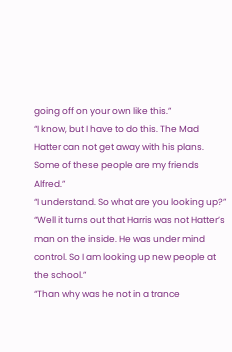going off on your own like this.”
“I know, but I have to do this. The Mad Hatter can not get away with his plans. Some of these people are my friends Alfred.”
“I understand. So what are you looking up?”
“Well it turns out that Harris was not Hatter’s man on the inside. He was under mind control. So I am looking up new people at the school.”
“Than why was he not in a trance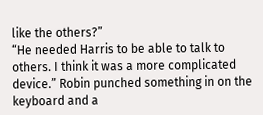like the others?”
“He needed Harris to be able to talk to others. I think it was a more complicated device.” Robin punched something in on the keyboard and a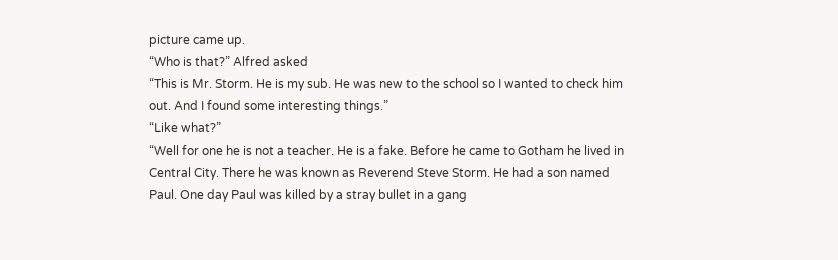picture came up.
“Who is that?” Alfred asked
“This is Mr. Storm. He is my sub. He was new to the school so I wanted to check him out. And I found some interesting things.”
“Like what?”
“Well for one he is not a teacher. He is a fake. Before he came to Gotham he lived in Central City. There he was known as Reverend Steve Storm. He had a son named Paul. One day Paul was killed by a stray bullet in a gang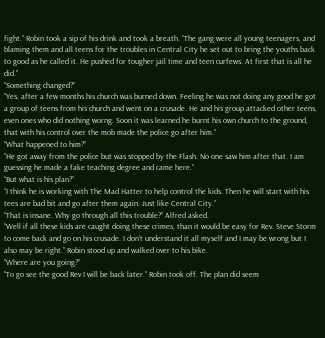fight.” Robin took a sip of his drink and took a breath. “The gang were all young teenagers, and blaming them and all teens for the troubles in Central City he set out to bring the youths back to good as he called it. He pushed for tougher jail time and teen curfews. At first that is all he did.”
“Something changed?”
“Yes, after a few months his church was burned down. Feeling he was not doing any good he got a group of teens from his church and went on a crusade. He and his group attacked other teens, even ones who did nothing worng. Soon it was learned he burnt his own church to the ground, that with his control over the mob made the police go after him.”
“What happened to him?”
“He got away from the police but was stopped by the Flash. No one saw him after that. I am guessing he made a fake teaching degree and came here.”
“But what is his plan?”
“I think he is working with The Mad Hatter to help control the kids. Then he will start with his tees are bad bit and go after them again. Just like Central City.”
“That is insane. Why go through all this trouble?” Alfred asked.
“Well if all these kids are caught doing these crimes, than it would be easy for Rev. Steve Storm to come back and go on his crusade. I don’t understand it all myself and I may be wrong but I also may be right.” Robin stood up and walked over to his bike.
“Where are you going?”
“To go see the good Rev I will be back later.” Robin took off. The plan did seem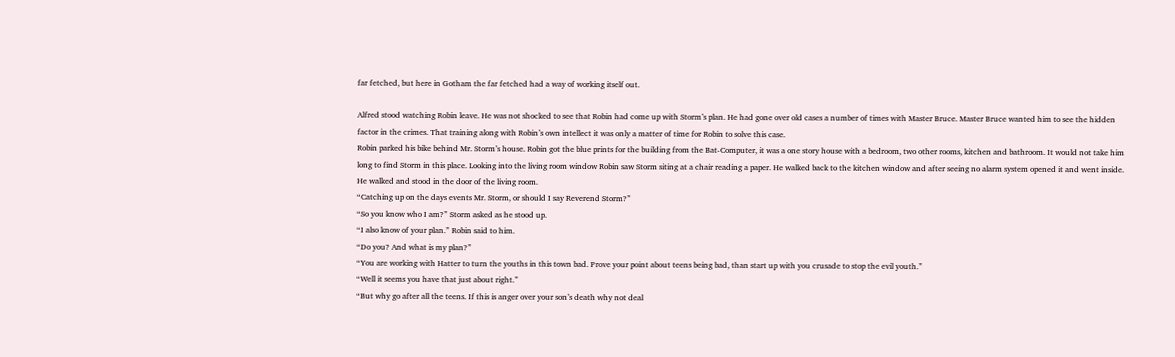far fetched, but here in Gotham the far fetched had a way of working itself out.

Alfred stood watching Robin leave. He was not shocked to see that Robin had come up with Storm’s plan. He had gone over old cases a number of times with Master Bruce. Master Bruce wanted him to see the hidden factor in the crimes. That training along with Robin’s own intellect it was only a matter of time for Robin to solve this case.
Robin parked his bike behind Mr. Storm’s house. Robin got the blue prints for the building from the Bat-Computer, it was a one story house with a bedroom, two other rooms, kitchen and bathroom. It would not take him long to find Storm in this place. Looking into the living room window Robin saw Storm siting at a chair reading a paper. He walked back to the kitchen window and after seeing no alarm system opened it and went inside. He walked and stood in the door of the living room.
“Catching up on the days events Mr. Storm, or should I say Reverend Storm?”
“So you know who I am?” Storm asked as he stood up.
“I also know of your plan.” Robin said to him.
“Do you? And what is my plan?”
“You are working with Hatter to turn the youths in this town bad. Prove your point about teens being bad, than start up with you crusade to stop the evil youth.”
“Well it seems you have that just about right.”
“But why go after all the teens. If this is anger over your son’s death why not deal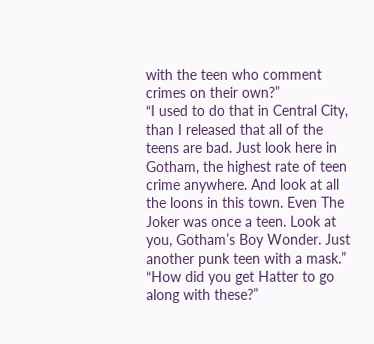with the teen who comment crimes on their own?”
“I used to do that in Central City, than I released that all of the teens are bad. Just look here in Gotham, the highest rate of teen crime anywhere. And look at all the loons in this town. Even The Joker was once a teen. Look at you, Gotham’s Boy Wonder. Just another punk teen with a mask.”
“How did you get Hatter to go along with these?”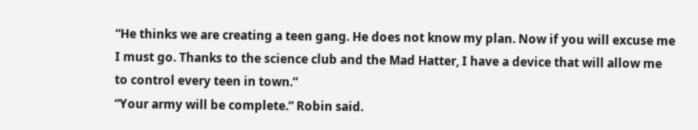“He thinks we are creating a teen gang. He does not know my plan. Now if you will excuse me I must go. Thanks to the science club and the Mad Hatter, I have a device that will allow me to control every teen in town.”
“Your army will be complete.” Robin said.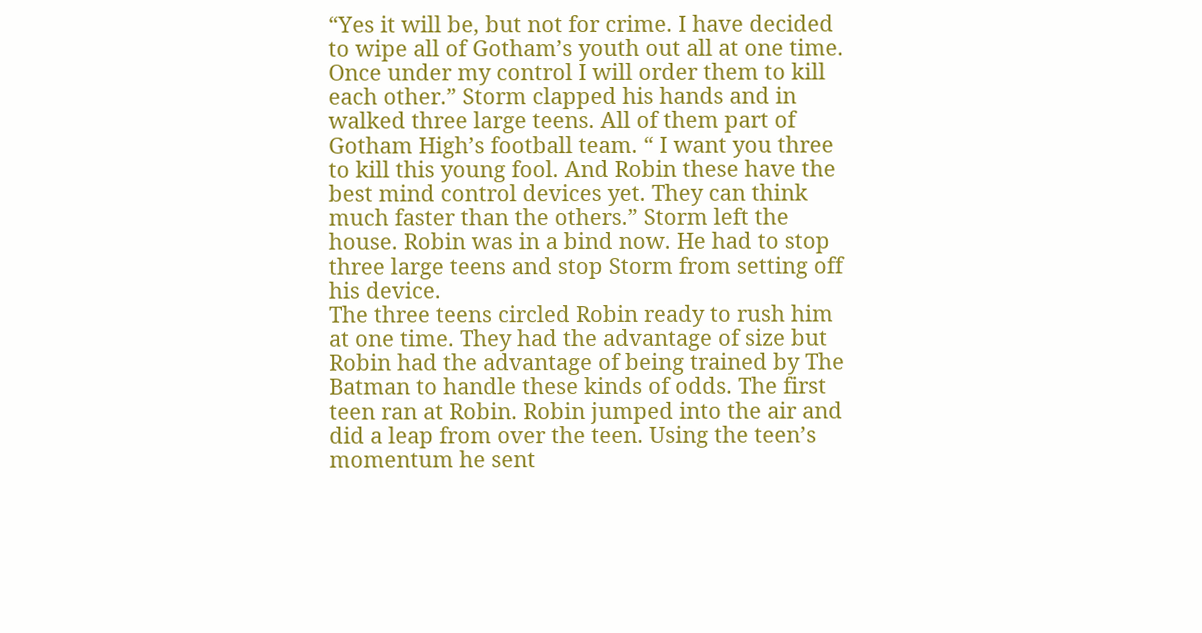“Yes it will be, but not for crime. I have decided to wipe all of Gotham’s youth out all at one time. Once under my control I will order them to kill each other.” Storm clapped his hands and in walked three large teens. All of them part of Gotham High’s football team. “ I want you three to kill this young fool. And Robin these have the best mind control devices yet. They can think much faster than the others.” Storm left the house. Robin was in a bind now. He had to stop three large teens and stop Storm from setting off his device.
The three teens circled Robin ready to rush him at one time. They had the advantage of size but Robin had the advantage of being trained by The Batman to handle these kinds of odds. The first teen ran at Robin. Robin jumped into the air and did a leap from over the teen. Using the teen’s momentum he sent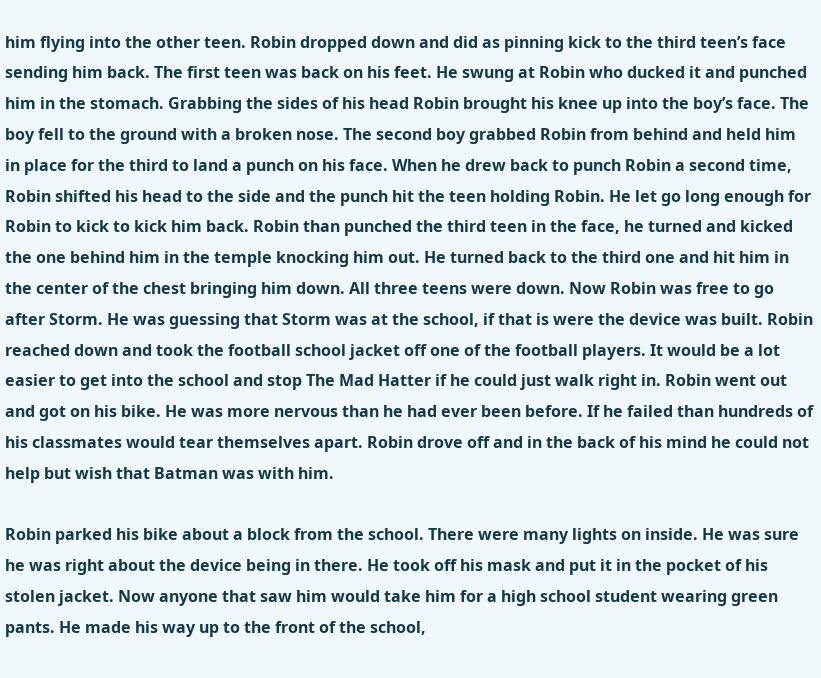him flying into the other teen. Robin dropped down and did as pinning kick to the third teen’s face sending him back. The first teen was back on his feet. He swung at Robin who ducked it and punched him in the stomach. Grabbing the sides of his head Robin brought his knee up into the boy’s face. The boy fell to the ground with a broken nose. The second boy grabbed Robin from behind and held him in place for the third to land a punch on his face. When he drew back to punch Robin a second time, Robin shifted his head to the side and the punch hit the teen holding Robin. He let go long enough for Robin to kick to kick him back. Robin than punched the third teen in the face, he turned and kicked the one behind him in the temple knocking him out. He turned back to the third one and hit him in the center of the chest bringing him down. All three teens were down. Now Robin was free to go after Storm. He was guessing that Storm was at the school, if that is were the device was built. Robin reached down and took the football school jacket off one of the football players. It would be a lot easier to get into the school and stop The Mad Hatter if he could just walk right in. Robin went out and got on his bike. He was more nervous than he had ever been before. If he failed than hundreds of his classmates would tear themselves apart. Robin drove off and in the back of his mind he could not help but wish that Batman was with him.

Robin parked his bike about a block from the school. There were many lights on inside. He was sure he was right about the device being in there. He took off his mask and put it in the pocket of his stolen jacket. Now anyone that saw him would take him for a high school student wearing green pants. He made his way up to the front of the school,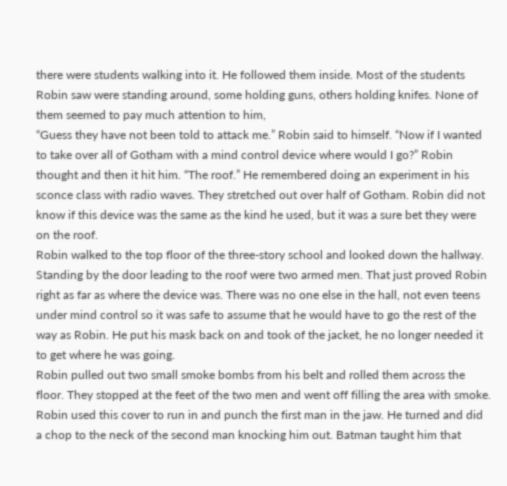there were students walking into it. He followed them inside. Most of the students Robin saw were standing around, some holding guns, others holding knifes. None of them seemed to pay much attention to him,
“Guess they have not been told to attack me.” Robin said to himself. “Now if I wanted to take over all of Gotham with a mind control device where would I go?” Robin thought and then it hit him. “The roof.” He remembered doing an experiment in his sconce class with radio waves. They stretched out over half of Gotham. Robin did not know if this device was the same as the kind he used, but it was a sure bet they were on the roof.
Robin walked to the top floor of the three-story school and looked down the hallway. Standing by the door leading to the roof were two armed men. That just proved Robin right as far as where the device was. There was no one else in the hall, not even teens under mind control so it was safe to assume that he would have to go the rest of the way as Robin. He put his mask back on and took of the jacket, he no longer needed it to get where he was going.
Robin pulled out two small smoke bombs from his belt and rolled them across the floor. They stopped at the feet of the two men and went off filling the area with smoke. Robin used this cover to run in and punch the first man in the jaw. He turned and did a chop to the neck of the second man knocking him out. Batman taught him that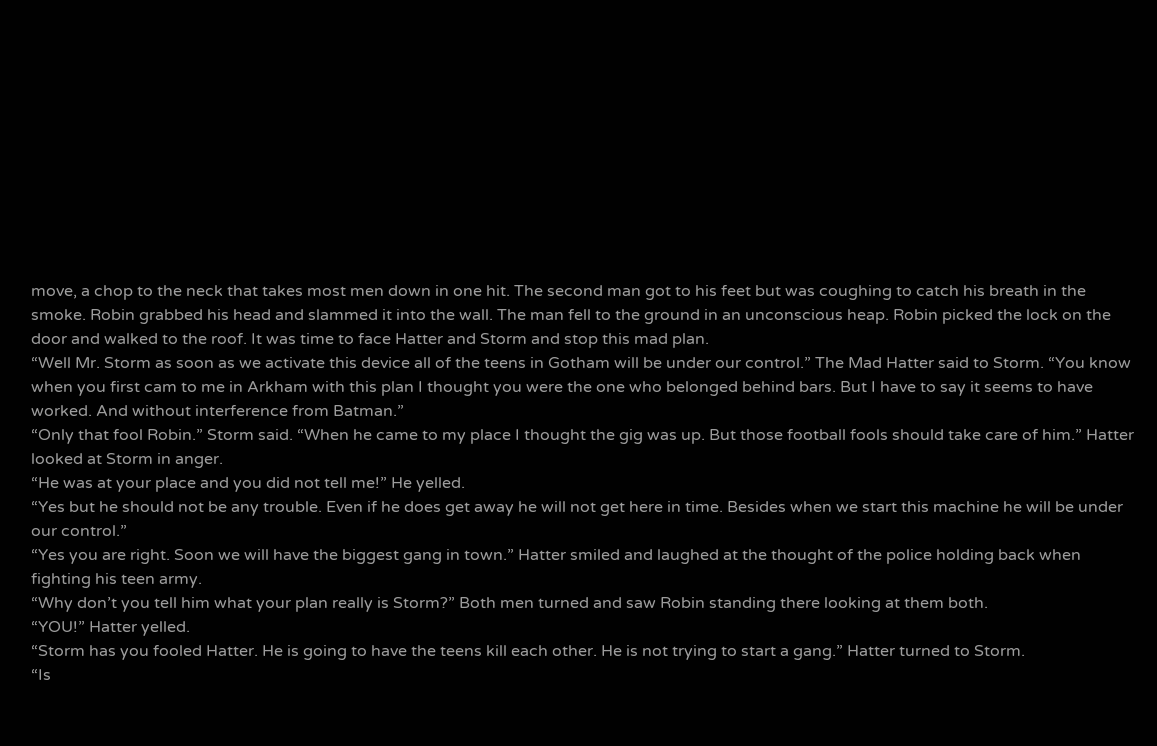move, a chop to the neck that takes most men down in one hit. The second man got to his feet but was coughing to catch his breath in the smoke. Robin grabbed his head and slammed it into the wall. The man fell to the ground in an unconscious heap. Robin picked the lock on the door and walked to the roof. It was time to face Hatter and Storm and stop this mad plan.
“Well Mr. Storm as soon as we activate this device all of the teens in Gotham will be under our control.” The Mad Hatter said to Storm. “You know when you first cam to me in Arkham with this plan I thought you were the one who belonged behind bars. But I have to say it seems to have worked. And without interference from Batman.”
“Only that fool Robin.” Storm said. “When he came to my place I thought the gig was up. But those football fools should take care of him.” Hatter looked at Storm in anger.
“He was at your place and you did not tell me!” He yelled.
“Yes but he should not be any trouble. Even if he does get away he will not get here in time. Besides when we start this machine he will be under our control.”
“Yes you are right. Soon we will have the biggest gang in town.” Hatter smiled and laughed at the thought of the police holding back when fighting his teen army.
“Why don’t you tell him what your plan really is Storm?” Both men turned and saw Robin standing there looking at them both.
“YOU!” Hatter yelled.
“Storm has you fooled Hatter. He is going to have the teens kill each other. He is not trying to start a gang.” Hatter turned to Storm.
“Is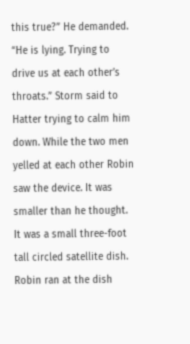this true?” He demanded.
“He is lying. Trying to drive us at each other’s throats.” Storm said to Hatter trying to calm him down. While the two men yelled at each other Robin saw the device. It was smaller than he thought. It was a small three-foot tall circled satellite dish. Robin ran at the dish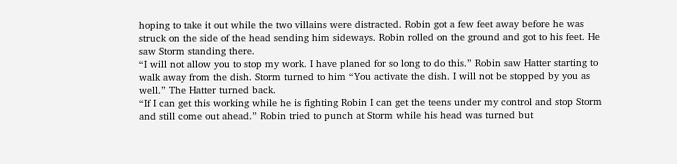hoping to take it out while the two villains were distracted. Robin got a few feet away before he was struck on the side of the head sending him sideways. Robin rolled on the ground and got to his feet. He saw Storm standing there.
“I will not allow you to stop my work. I have planed for so long to do this.” Robin saw Hatter starting to walk away from the dish. Storm turned to him “You activate the dish. I will not be stopped by you as well.” The Hatter turned back.
“If I can get this working while he is fighting Robin I can get the teens under my control and stop Storm and still come out ahead.” Robin tried to punch at Storm while his head was turned but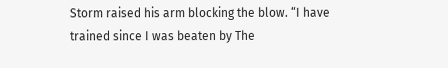Storm raised his arm blocking the blow. “I have trained since I was beaten by The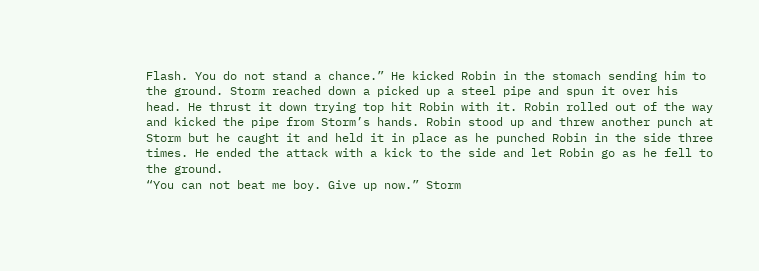Flash. You do not stand a chance.” He kicked Robin in the stomach sending him to the ground. Storm reached down a picked up a steel pipe and spun it over his head. He thrust it down trying top hit Robin with it. Robin rolled out of the way and kicked the pipe from Storm’s hands. Robin stood up and threw another punch at Storm but he caught it and held it in place as he punched Robin in the side three times. He ended the attack with a kick to the side and let Robin go as he fell to the ground.
“You can not beat me boy. Give up now.” Storm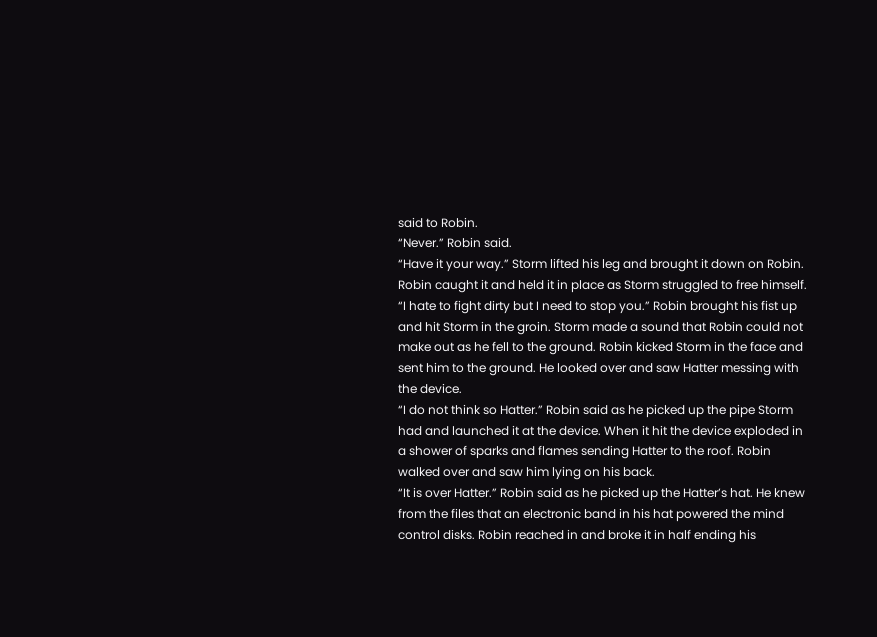said to Robin.
“Never.” Robin said.
“Have it your way.” Storm lifted his leg and brought it down on Robin. Robin caught it and held it in place as Storm struggled to free himself.
“I hate to fight dirty but I need to stop you.” Robin brought his fist up and hit Storm in the groin. Storm made a sound that Robin could not make out as he fell to the ground. Robin kicked Storm in the face and sent him to the ground. He looked over and saw Hatter messing with the device.
“I do not think so Hatter.” Robin said as he picked up the pipe Storm had and launched it at the device. When it hit the device exploded in a shower of sparks and flames sending Hatter to the roof. Robin walked over and saw him lying on his back.
“It is over Hatter.” Robin said as he picked up the Hatter’s hat. He knew from the files that an electronic band in his hat powered the mind control disks. Robin reached in and broke it in half ending his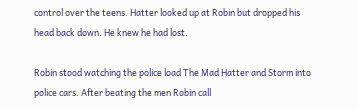control over the teens. Hatter looked up at Robin but dropped his head back down. He knew he had lost.

Robin stood watching the police load The Mad Hatter and Storm into police cars. After beating the men Robin call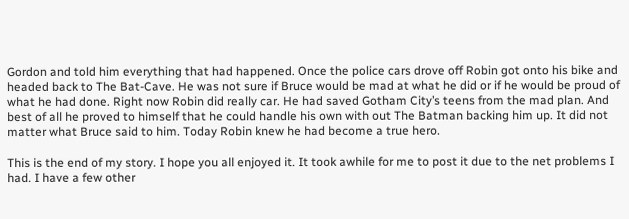Gordon and told him everything that had happened. Once the police cars drove off Robin got onto his bike and headed back to The Bat-Cave. He was not sure if Bruce would be mad at what he did or if he would be proud of what he had done. Right now Robin did really car. He had saved Gotham City’s teens from the mad plan. And best of all he proved to himself that he could handle his own with out The Batman backing him up. It did not matter what Bruce said to him. Today Robin knew he had become a true hero.

This is the end of my story. I hope you all enjoyed it. It took awhile for me to post it due to the net problems I had. I have a few other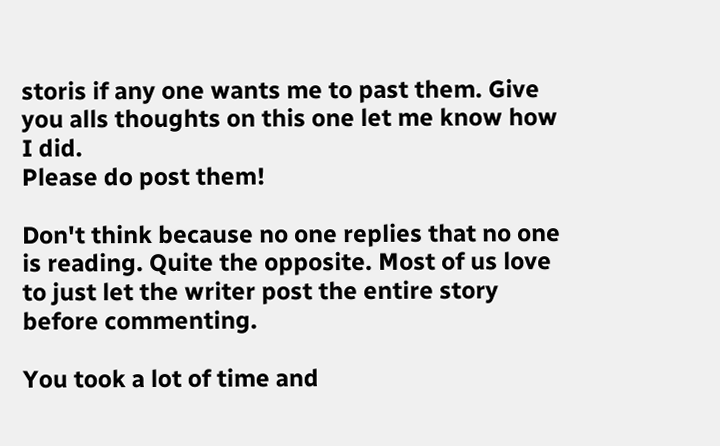storis if any one wants me to past them. Give you alls thoughts on this one let me know how I did.
Please do post them!

Don't think because no one replies that no one is reading. Quite the opposite. Most of us love to just let the writer post the entire story before commenting.

You took a lot of time and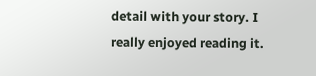detail with your story. I really enjoyed reading it.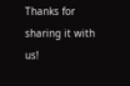Thanks for sharing it with us!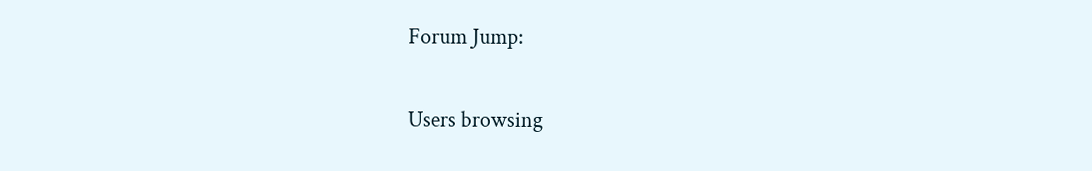Forum Jump:

Users browsing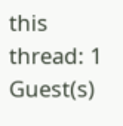this thread: 1 Guest(s)